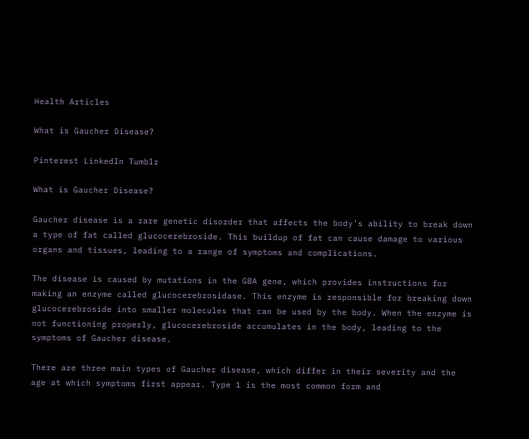Health Articles

What is Gaucher Disease?

Pinterest LinkedIn Tumblr

What is Gaucher Disease?

Gaucher disease is a rare genetic disorder that affects the body’s ability to break down a type of fat called glucocerebroside. This buildup of fat can cause damage to various organs and tissues, leading to a range of symptoms and complications.

The disease is caused by mutations in the GBA gene, which provides instructions for making an enzyme called glucocerebrosidase. This enzyme is responsible for breaking down glucocerebroside into smaller molecules that can be used by the body. When the enzyme is not functioning properly, glucocerebroside accumulates in the body, leading to the symptoms of Gaucher disease.

There are three main types of Gaucher disease, which differ in their severity and the age at which symptoms first appear. Type 1 is the most common form and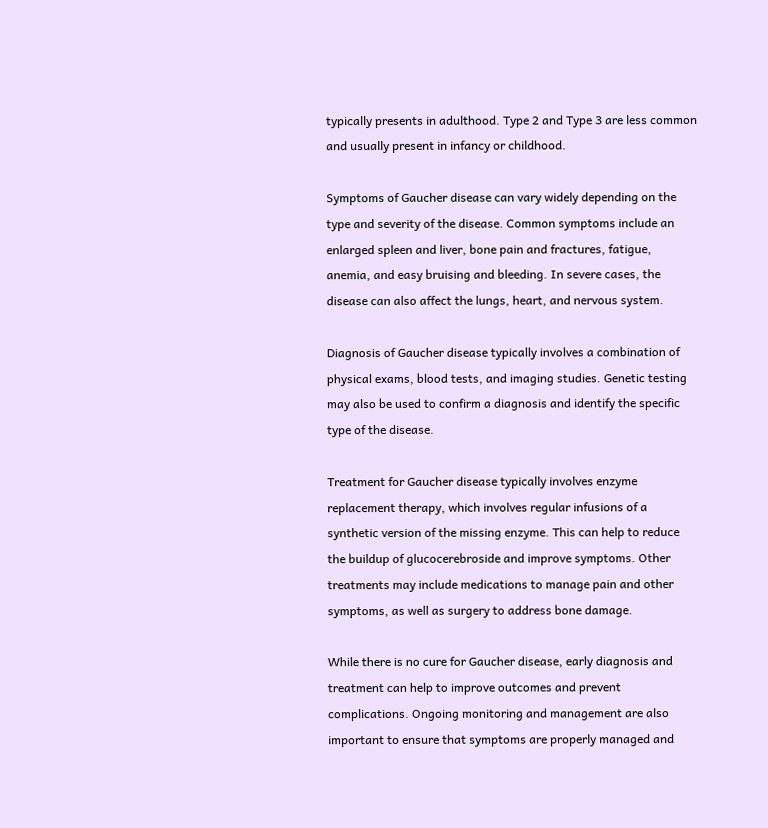typically presents in adulthood. Type 2 and Type 3 are less common and usually present in infancy or childhood.

Symptoms of Gaucher disease can vary widely depending on the type and severity of the disease. Common symptoms include an enlarged spleen and liver, bone pain and fractures, fatigue, anemia, and easy bruising and bleeding. In severe cases, the disease can also affect the lungs, heart, and nervous system.

Diagnosis of Gaucher disease typically involves a combination of physical exams, blood tests, and imaging studies. Genetic testing may also be used to confirm a diagnosis and identify the specific type of the disease.

Treatment for Gaucher disease typically involves enzyme replacement therapy, which involves regular infusions of a synthetic version of the missing enzyme. This can help to reduce the buildup of glucocerebroside and improve symptoms. Other treatments may include medications to manage pain and other symptoms, as well as surgery to address bone damage.

While there is no cure for Gaucher disease, early diagnosis and treatment can help to improve outcomes and prevent complications. Ongoing monitoring and management are also important to ensure that symptoms are properly managed and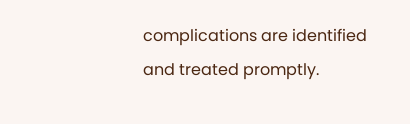complications are identified and treated promptly.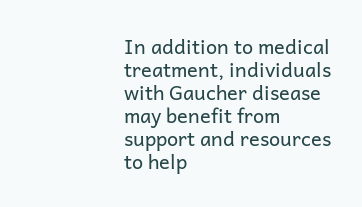In addition to medical treatment, individuals with Gaucher disease may benefit from support and resources to help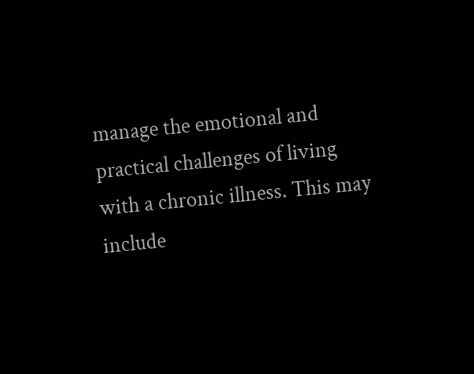manage the emotional and practical challenges of living with a chronic illness. This may include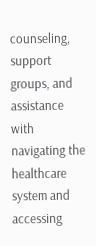counseling, support groups, and assistance with navigating the healthcare system and accessing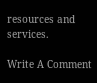resources and services.

Write A Comment